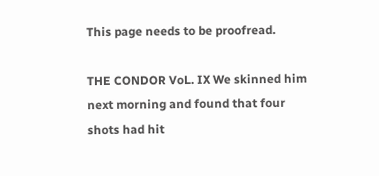This page needs to be proofread.

THE CONDOR VoL. IX We skinned him next morning and found that four shots had hit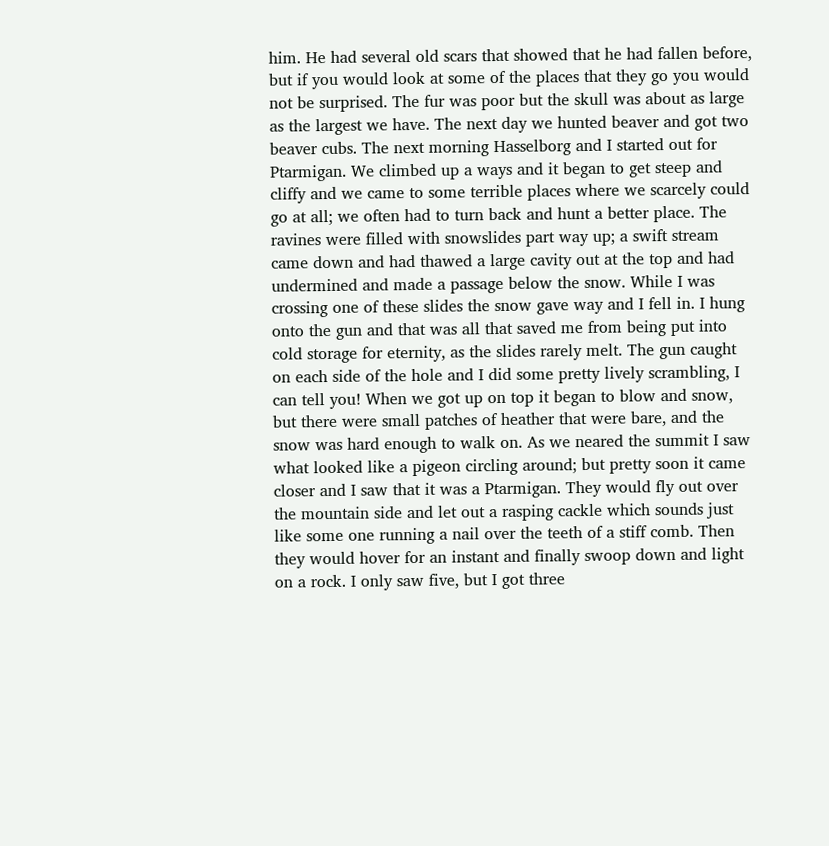him. He had several old scars that showed that he had fallen before, but if you would look at some of the places that they go you would not be surprised. The fur was poor but the skull was about as large as the largest we have. The next day we hunted beaver and got two beaver cubs. The next morning Hasselborg and I started out for Ptarmigan. We climbed up a ways and it began to get steep and cliffy and we came to some terrible places where we scarcely could go at all; we often had to turn back and hunt a better place. The ravines were filled with snowslides part way up; a swift stream came down and had thawed a large cavity out at the top and had undermined and made a passage below the snow. While I was crossing one of these slides the snow gave way and I fell in. I hung onto the gun and that was all that saved me from being put into cold storage for eternity, as the slides rarely melt. The gun caught on each side of the hole and I did some pretty lively scrambling, I can tell you! When we got up on top it began to blow and snow, but there were small patches of heather that were bare, and the snow was hard enough to walk on. As we neared the summit I saw what looked like a pigeon circling around; but pretty soon it came closer and I saw that it was a Ptarmigan. They would fly out over the mountain side and let out a rasping cackle which sounds just like some one running a nail over the teeth of a stiff comb. Then they would hover for an instant and finally swoop down and light on a rock. I only saw five, but I got three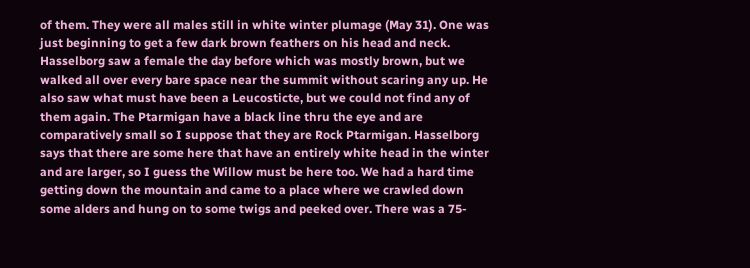of them. They were all males still in white winter plumage (May 31). One was just beginning to get a few dark brown feathers on his head and neck. Hasselborg saw a female the day before which was mostly brown, but we walked all over every bare space near the summit without scaring any up. He also saw what must have been a Leucosticte, but we could not find any of them again. The Ptarmigan have a black line thru the eye and are comparatively small so I suppose that they are Rock Ptarmigan. Hasselborg says that there are some here that have an entirely white head in the winter and are larger, so I guess the Willow must be here too. We had a hard time getting down the mountain and came to a place where we crawled down some alders and hung on to some twigs and peeked over. There was a 75-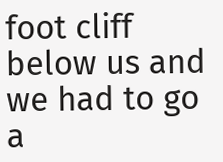foot cliff below us and we had to go a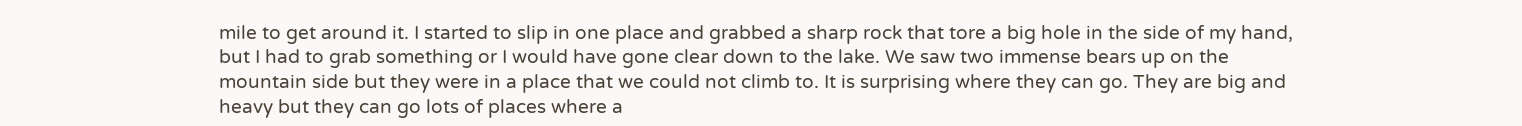mile to get around it. I started to slip in one place and grabbed a sharp rock that tore a big hole in the side of my hand, but I had to grab something or I would have gone clear down to the lake. We saw two immense bears up on the mountain side but they were in a place that we could not climb to. It is surprising where they can go. They are big and heavy but they can go lots of places where a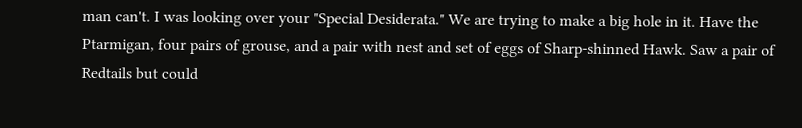man can't. I was looking over your "Special Desiderata." We are trying to make a big hole in it. Have the Ptarmigan, four pairs of grouse, and a pair with nest and set of eggs of Sharp-shinned Hawk. Saw a pair of Redtails but could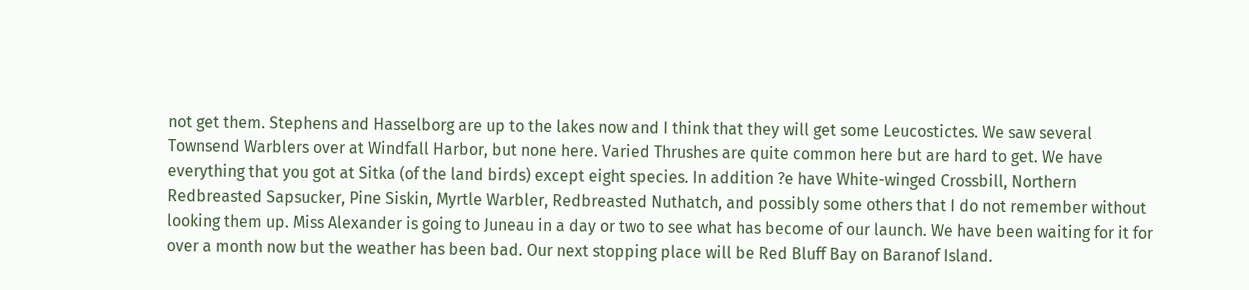not get them. Stephens and Hasselborg are up to the lakes now and I think that they will get some Leucostictes. We saw several Townsend Warblers over at Windfall Harbor, but none here. Varied Thrushes are quite common here but are hard to get. We have everything that you got at Sitka (of the land birds) except eight species. In addition ?e have White-winged Crossbill, Northern Redbreasted Sapsucker, Pine Siskin, Myrtle Warbler, Redbreasted Nuthatch, and possibly some others that I do not remember without looking them up. Miss Alexander is going to Juneau in a day or two to see what has become of our launch. We have been waiting for it for over a month now but the weather has been bad. Our next stopping place will be Red Bluff Bay on Baranof Island.